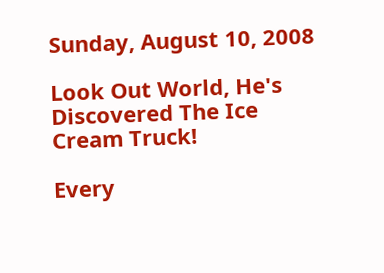Sunday, August 10, 2008

Look Out World, He's Discovered The Ice Cream Truck!

Every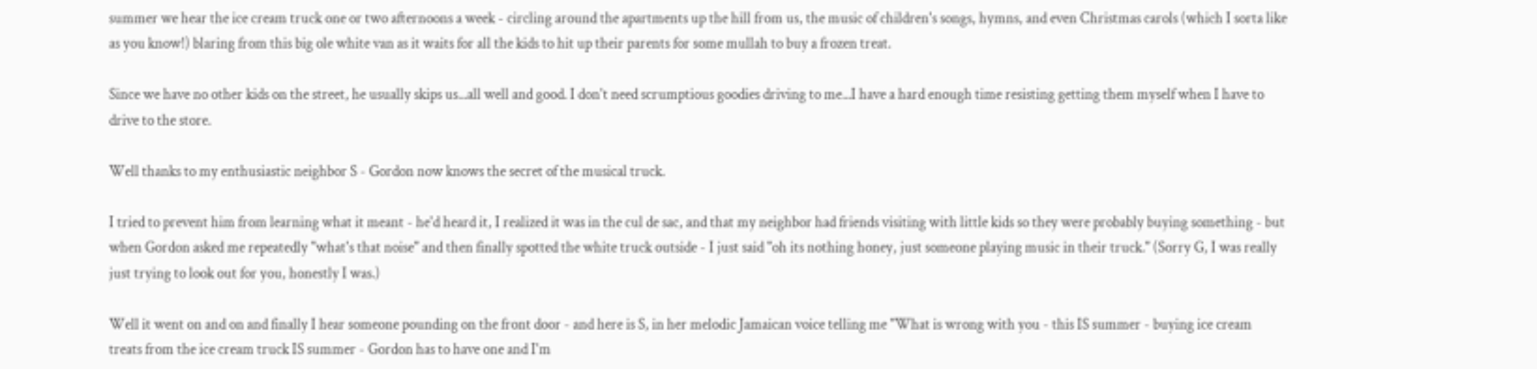summer we hear the ice cream truck one or two afternoons a week - circling around the apartments up the hill from us, the music of children's songs, hymns, and even Christmas carols (which I sorta like as you know!) blaring from this big ole white van as it waits for all the kids to hit up their parents for some mullah to buy a frozen treat.

Since we have no other kids on the street, he usually skips us...all well and good. I don't need scrumptious goodies driving to me...I have a hard enough time resisting getting them myself when I have to drive to the store.

Well thanks to my enthusiastic neighbor S - Gordon now knows the secret of the musical truck.

I tried to prevent him from learning what it meant - he'd heard it, I realized it was in the cul de sac, and that my neighbor had friends visiting with little kids so they were probably buying something - but when Gordon asked me repeatedly "what's that noise" and then finally spotted the white truck outside - I just said "oh its nothing honey, just someone playing music in their truck." (Sorry G, I was really just trying to look out for you, honestly I was.)

Well it went on and on and finally I hear someone pounding on the front door - and here is S, in her melodic Jamaican voice telling me "What is wrong with you - this IS summer - buying ice cream treats from the ice cream truck IS summer - Gordon has to have one and I'm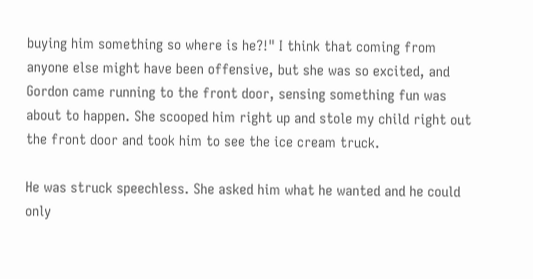buying him something so where is he?!" I think that coming from anyone else might have been offensive, but she was so excited, and Gordon came running to the front door, sensing something fun was about to happen. She scooped him right up and stole my child right out the front door and took him to see the ice cream truck.

He was struck speechless. She asked him what he wanted and he could only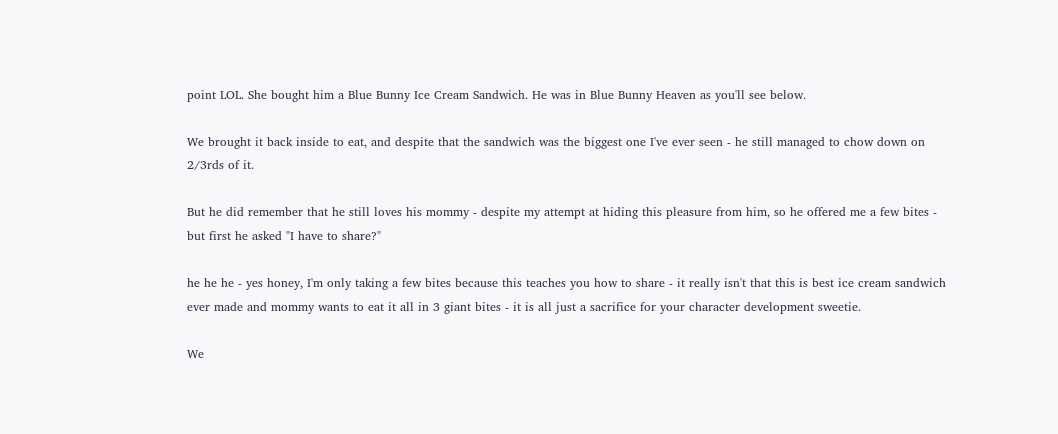point LOL. She bought him a Blue Bunny Ice Cream Sandwich. He was in Blue Bunny Heaven as you'll see below.

We brought it back inside to eat, and despite that the sandwich was the biggest one I've ever seen - he still managed to chow down on 2/3rds of it.

But he did remember that he still loves his mommy - despite my attempt at hiding this pleasure from him, so he offered me a few bites - but first he asked "I have to share?"

he he he - yes honey, I'm only taking a few bites because this teaches you how to share - it really isn't that this is best ice cream sandwich ever made and mommy wants to eat it all in 3 giant bites - it is all just a sacrifice for your character development sweetie.

We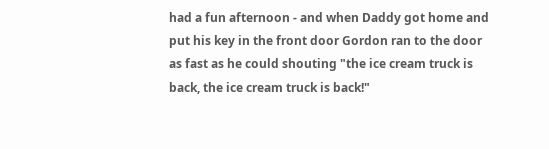had a fun afternoon - and when Daddy got home and put his key in the front door Gordon ran to the door as fast as he could shouting "the ice cream truck is back, the ice cream truck is back!"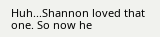Huh...Shannon loved that one. So now he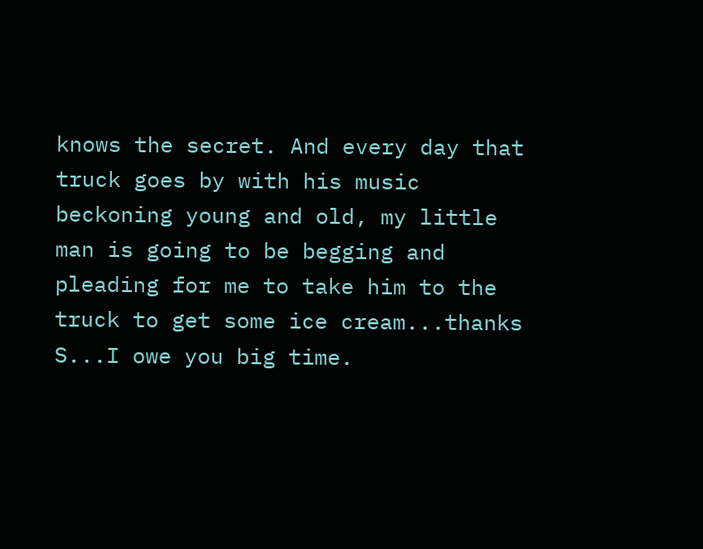knows the secret. And every day that truck goes by with his music beckoning young and old, my little man is going to be begging and pleading for me to take him to the truck to get some ice cream...thanks S...I owe you big time.